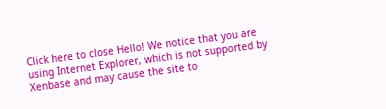Click here to close Hello! We notice that you are using Internet Explorer, which is not supported by Xenbase and may cause the site to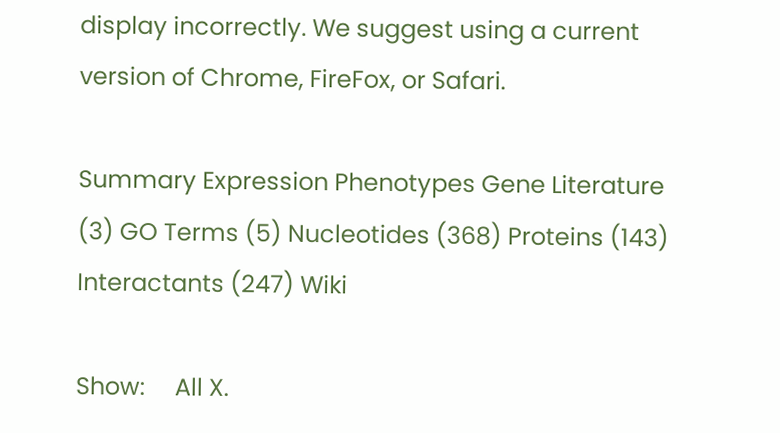display incorrectly. We suggest using a current version of Chrome, FireFox, or Safari.

Summary Expression Phenotypes Gene Literature (3) GO Terms (5) Nucleotides (368) Proteins (143) Interactants (247) Wiki

Show:     All X.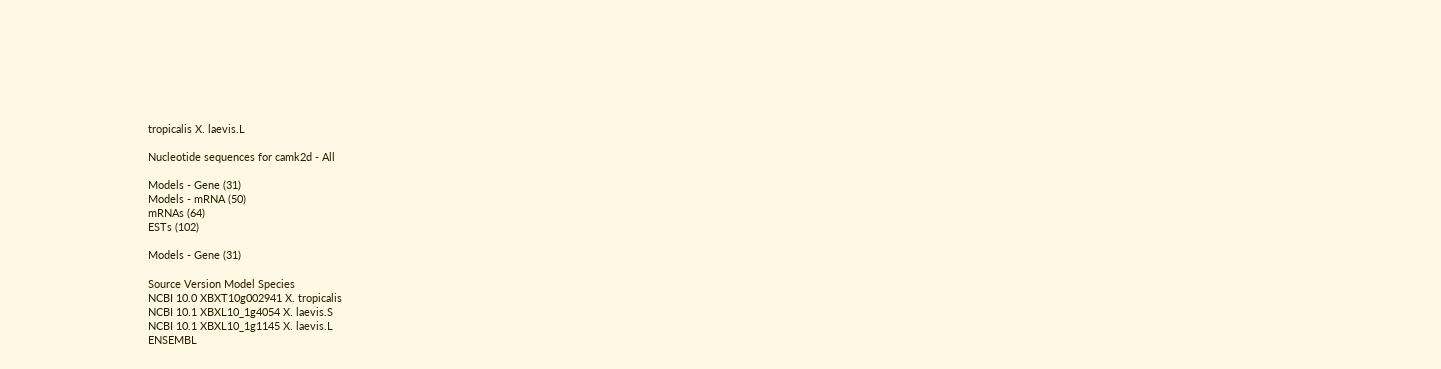tropicalis X. laevis.L

Nucleotide sequences for camk2d - All

Models - Gene (31)
Models - mRNA (50)
mRNAs (64)
ESTs (102)

Models - Gene (31)

Source Version Model Species
NCBI 10.0 XBXT10g002941 X. tropicalis
NCBI 10.1 XBXL10_1g4054 X. laevis.S
NCBI 10.1 XBXL10_1g1145 X. laevis.L
ENSEMBL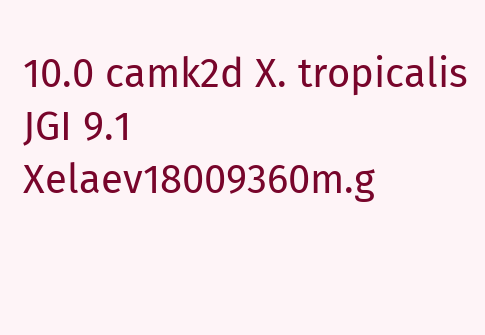10.0 camk2d X. tropicalis
JGI 9.1 Xelaev18009360m.g